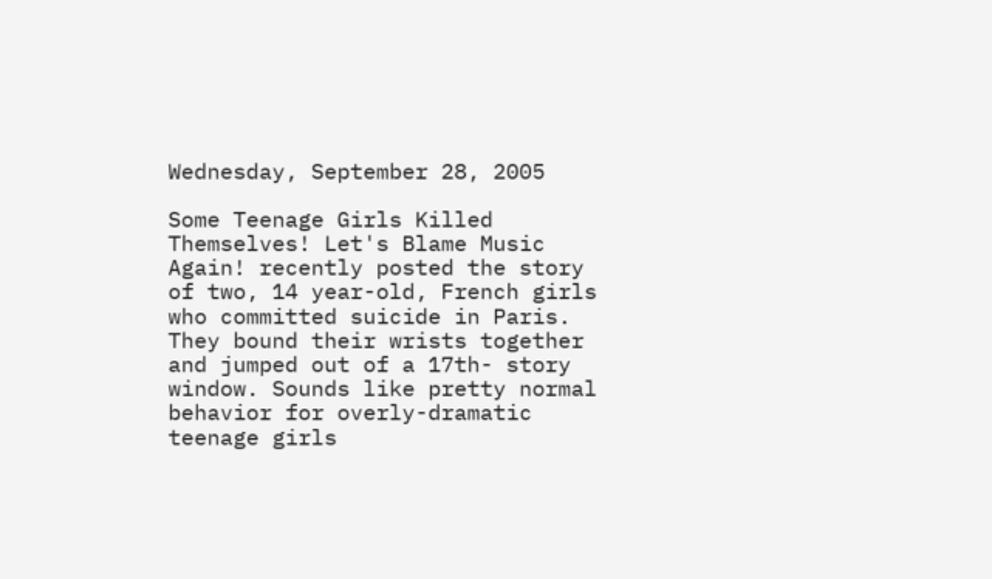Wednesday, September 28, 2005

Some Teenage Girls Killed Themselves! Let's Blame Music Again! recently posted the story of two, 14 year-old, French girls who committed suicide in Paris. They bound their wrists together and jumped out of a 17th- story window. Sounds like pretty normal behavior for overly-dramatic teenage girls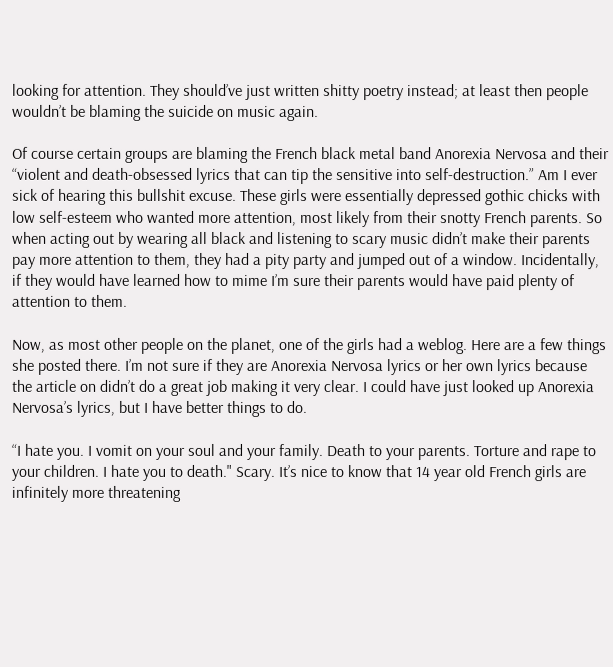looking for attention. They should’ve just written shitty poetry instead; at least then people wouldn’t be blaming the suicide on music again.

Of course certain groups are blaming the French black metal band Anorexia Nervosa and their “violent and death-obsessed lyrics that can tip the sensitive into self-destruction.” Am I ever sick of hearing this bullshit excuse. These girls were essentially depressed gothic chicks with low self-esteem who wanted more attention, most likely from their snotty French parents. So when acting out by wearing all black and listening to scary music didn’t make their parents pay more attention to them, they had a pity party and jumped out of a window. Incidentally, if they would have learned how to mime I’m sure their parents would have paid plenty of attention to them.

Now, as most other people on the planet, one of the girls had a weblog. Here are a few things she posted there. I’m not sure if they are Anorexia Nervosa lyrics or her own lyrics because the article on didn’t do a great job making it very clear. I could have just looked up Anorexia Nervosa’s lyrics, but I have better things to do.

“I hate you. I vomit on your soul and your family. Death to your parents. Torture and rape to your children. I hate you to death." Scary. It’s nice to know that 14 year old French girls are infinitely more threatening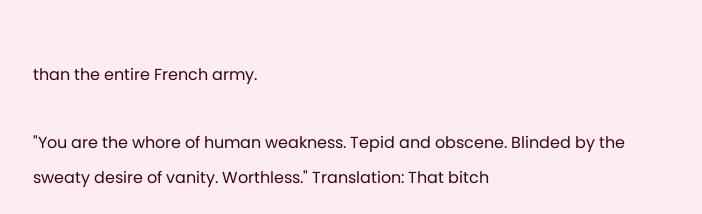than the entire French army.

"You are the whore of human weakness. Tepid and obscene. Blinded by the sweaty desire of vanity. Worthless." Translation: That bitch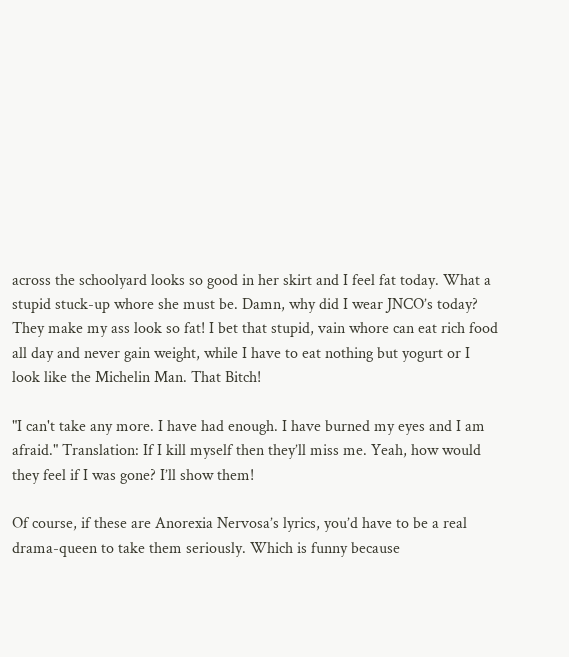across the schoolyard looks so good in her skirt and I feel fat today. What a stupid stuck-up whore she must be. Damn, why did I wear JNCO’s today? They make my ass look so fat! I bet that stupid, vain whore can eat rich food all day and never gain weight, while I have to eat nothing but yogurt or I look like the Michelin Man. That Bitch!

"I can't take any more. I have had enough. I have burned my eyes and I am afraid." Translation: If I kill myself then they’ll miss me. Yeah, how would they feel if I was gone? I’ll show them!

Of course, if these are Anorexia Nervosa’s lyrics, you’d have to be a real drama-queen to take them seriously. Which is funny because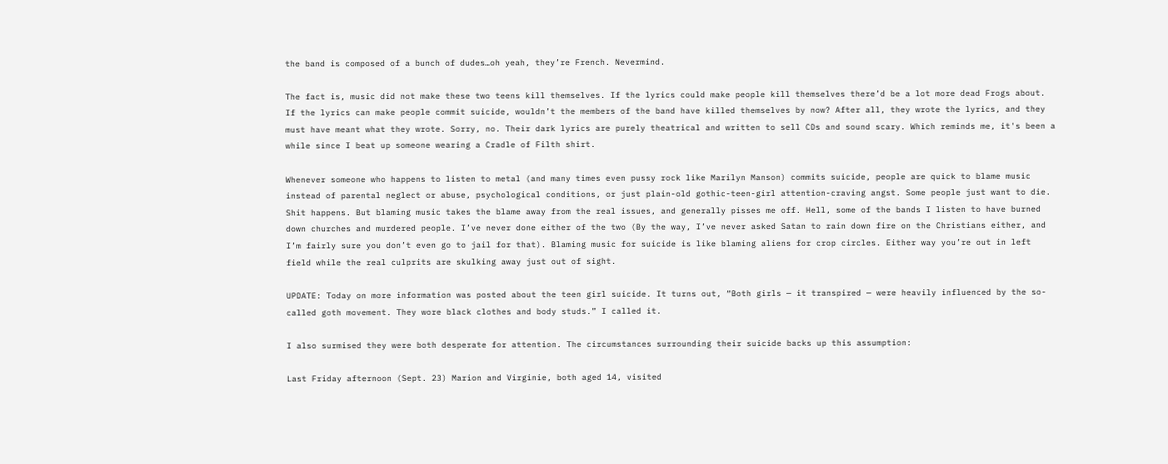the band is composed of a bunch of dudes…oh yeah, they’re French. Nevermind.

The fact is, music did not make these two teens kill themselves. If the lyrics could make people kill themselves there’d be a lot more dead Frogs about. If the lyrics can make people commit suicide, wouldn’t the members of the band have killed themselves by now? After all, they wrote the lyrics, and they must have meant what they wrote. Sorry, no. Their dark lyrics are purely theatrical and written to sell CDs and sound scary. Which reminds me, it's been a while since I beat up someone wearing a Cradle of Filth shirt.

Whenever someone who happens to listen to metal (and many times even pussy rock like Marilyn Manson) commits suicide, people are quick to blame music instead of parental neglect or abuse, psychological conditions, or just plain-old gothic-teen-girl attention-craving angst. Some people just want to die. Shit happens. But blaming music takes the blame away from the real issues, and generally pisses me off. Hell, some of the bands I listen to have burned down churches and murdered people. I’ve never done either of the two (By the way, I’ve never asked Satan to rain down fire on the Christians either, and I’m fairly sure you don’t even go to jail for that). Blaming music for suicide is like blaming aliens for crop circles. Either way you’re out in left field while the real culprits are skulking away just out of sight.

UPDATE: Today on more information was posted about the teen girl suicide. It turns out, “Both girls — it transpired — were heavily influenced by the so-called goth movement. They wore black clothes and body studs.” I called it.

I also surmised they were both desperate for attention. The circumstances surrounding their suicide backs up this assumption:

Last Friday afternoon (Sept. 23) Marion and Virginie, both aged 14, visited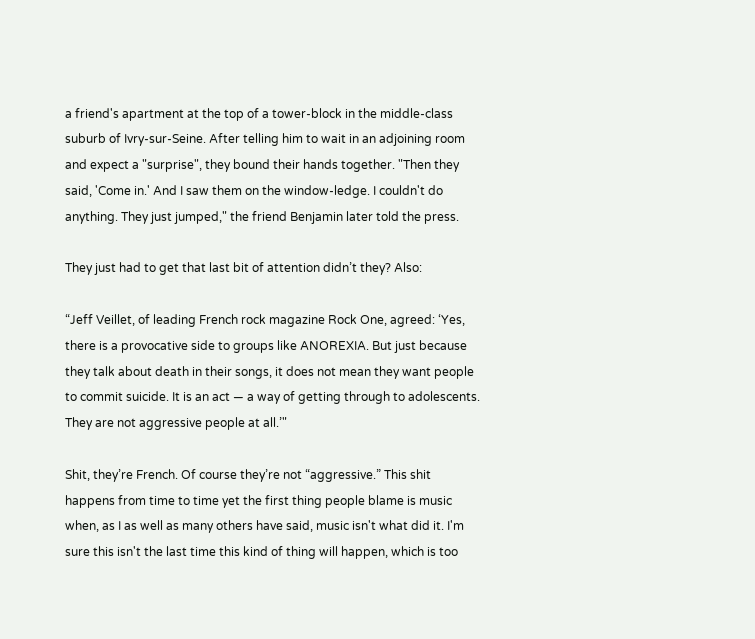a friend's apartment at the top of a tower-block in the middle-class suburb of Ivry-sur-Seine. After telling him to wait in an adjoining room and expect a "surprise", they bound their hands together. "Then they said, 'Come in.' And I saw them on the window-ledge. I couldn't do anything. They just jumped," the friend Benjamin later told the press.

They just had to get that last bit of attention didn’t they? Also:

“Jeff Veillet, of leading French rock magazine Rock One, agreed: ‘Yes, there is a provocative side to groups like ANOREXIA. But just because they talk about death in their songs, it does not mean they want people to commit suicide. It is an act — a way of getting through to adolescents. They are not aggressive people at all.’"

Shit, they’re French. Of course they’re not “aggressive.” This shit happens from time to time yet the first thing people blame is music when, as I as well as many others have said, music isn't what did it. I'm sure this isn't the last time this kind of thing will happen, which is too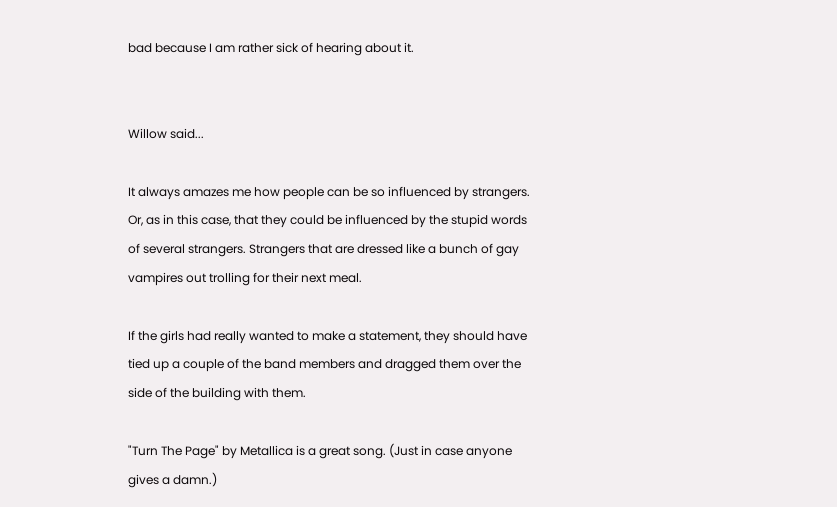bad because I am rather sick of hearing about it.


Willow said...

It always amazes me how people can be so influenced by strangers. Or, as in this case, that they could be influenced by the stupid words of several strangers. Strangers that are dressed like a bunch of gay vampires out trolling for their next meal.

If the girls had really wanted to make a statement, they should have tied up a couple of the band members and dragged them over the side of the building with them.

"Turn The Page" by Metallica is a great song. (Just in case anyone gives a damn.)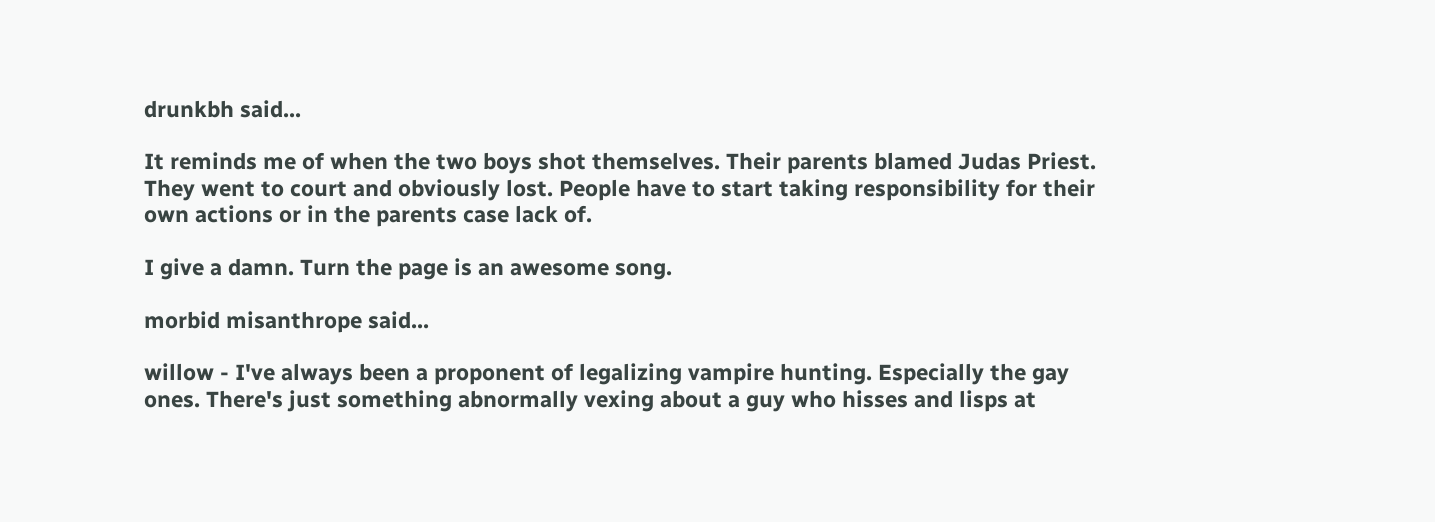drunkbh said...

It reminds me of when the two boys shot themselves. Their parents blamed Judas Priest. They went to court and obviously lost. People have to start taking responsibility for their own actions or in the parents case lack of.

I give a damn. Turn the page is an awesome song.

morbid misanthrope said...

willow - I've always been a proponent of legalizing vampire hunting. Especially the gay ones. There's just something abnormally vexing about a guy who hisses and lisps at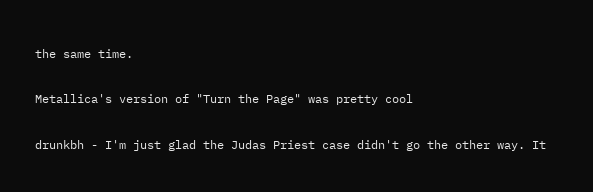the same time.

Metallica's version of "Turn the Page" was pretty cool

drunkbh - I'm just glad the Judas Priest case didn't go the other way. It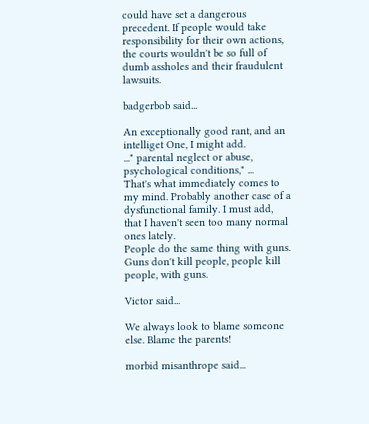could have set a dangerous precedent. If people would take responsibility for their own actions, the courts wouldn't be so full of dumb assholes and their fraudulent lawsuits.

badgerbob said...

An exceptionally good rant, and an intelliget One, I might add.
..." parental neglect or abuse, psychological conditions," ...
That's what immediately comes to my mind. Probably another case of a dysfunctional family. I must add, that I haven't seen too many normal ones lately.
People do the same thing with guns. Guns don't kill people, people kill people, with guns.

Victor said...

We always look to blame someone else. Blame the parents!

morbid misanthrope said...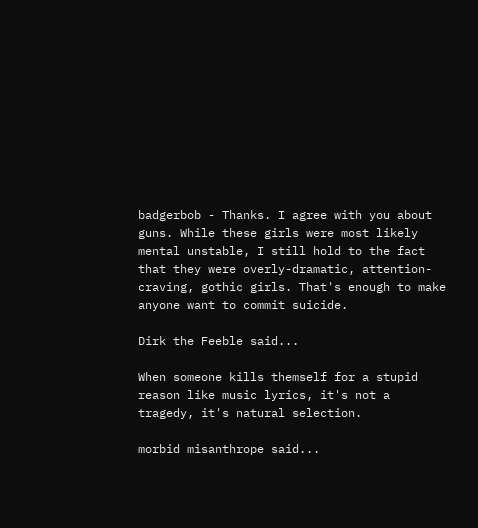badgerbob - Thanks. I agree with you about guns. While these girls were most likely mental unstable, I still hold to the fact that they were overly-dramatic, attention-craving, gothic girls. That's enough to make anyone want to commit suicide.

Dirk the Feeble said...

When someone kills themself for a stupid reason like music lyrics, it's not a tragedy, it's natural selection.

morbid misanthrope said...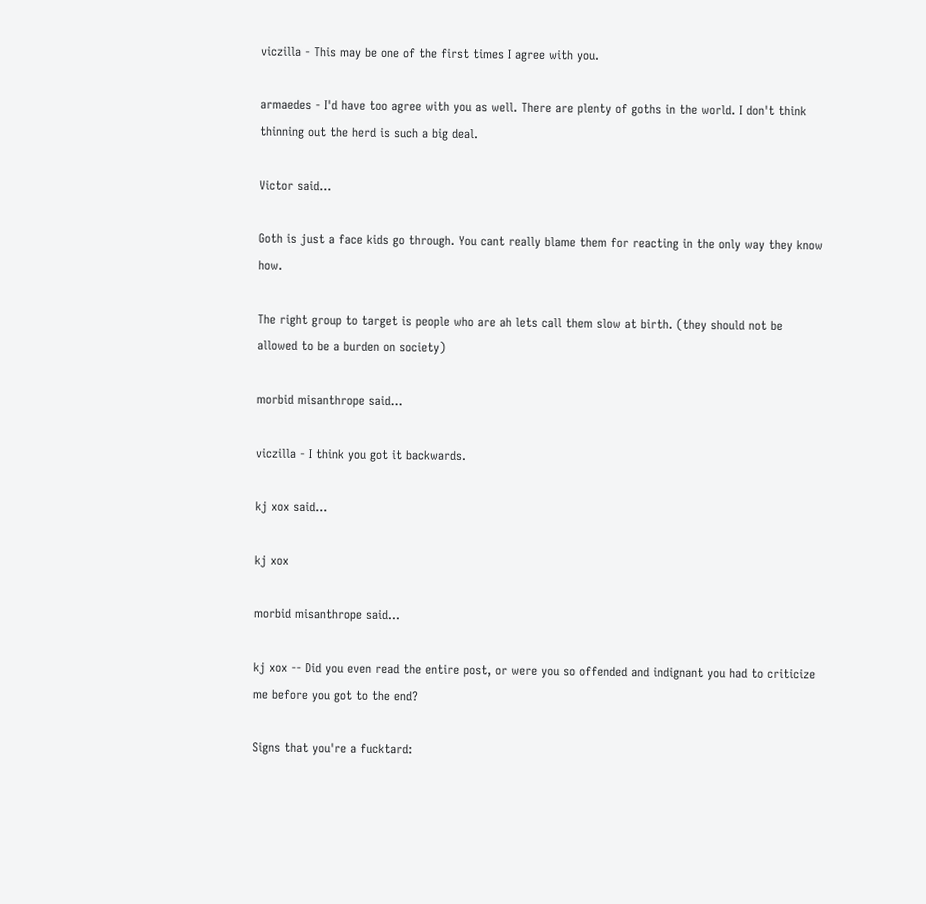viczilla - This may be one of the first times I agree with you.

armaedes - I'd have too agree with you as well. There are plenty of goths in the world. I don't think thinning out the herd is such a big deal.

Victor said...

Goth is just a face kids go through. You cant really blame them for reacting in the only way they know how.

The right group to target is people who are ah lets call them slow at birth. (they should not be allowed to be a burden on society)

morbid misanthrope said...

viczilla - I think you got it backwards.

kj xox said...

kj xox

morbid misanthrope said...

kj xox -- Did you even read the entire post, or were you so offended and indignant you had to criticize me before you got to the end?

Signs that you're a fucktard: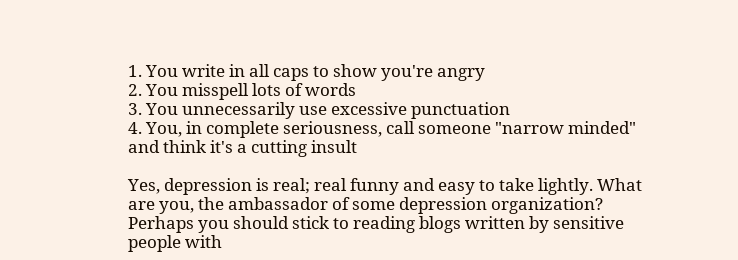1. You write in all caps to show you're angry
2. You misspell lots of words
3. You unnecessarily use excessive punctuation
4. You, in complete seriousness, call someone "narrow minded" and think it's a cutting insult

Yes, depression is real; real funny and easy to take lightly. What are you, the ambassador of some depression organization? Perhaps you should stick to reading blogs written by sensitive people with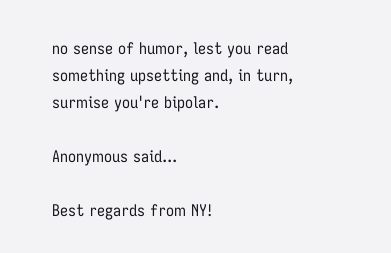no sense of humor, lest you read something upsetting and, in turn, surmise you're bipolar.

Anonymous said...

Best regards from NY!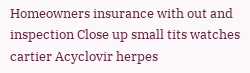Homeowners insurance with out and inspection Close up small tits watches cartier Acyclovir herpes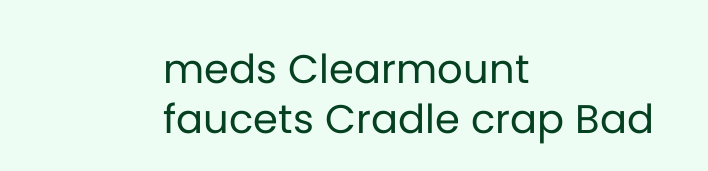meds Clearmount faucets Cradle crap Bad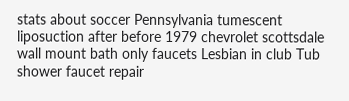stats about soccer Pennsylvania tumescent liposuction after before 1979 chevrolet scottsdale wall mount bath only faucets Lesbian in club Tub shower faucet repair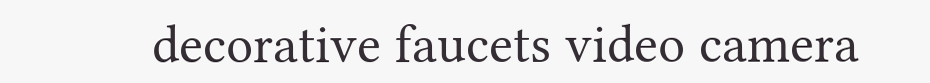decorative faucets video camera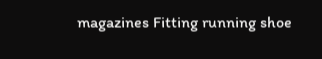magazines Fitting running shoe